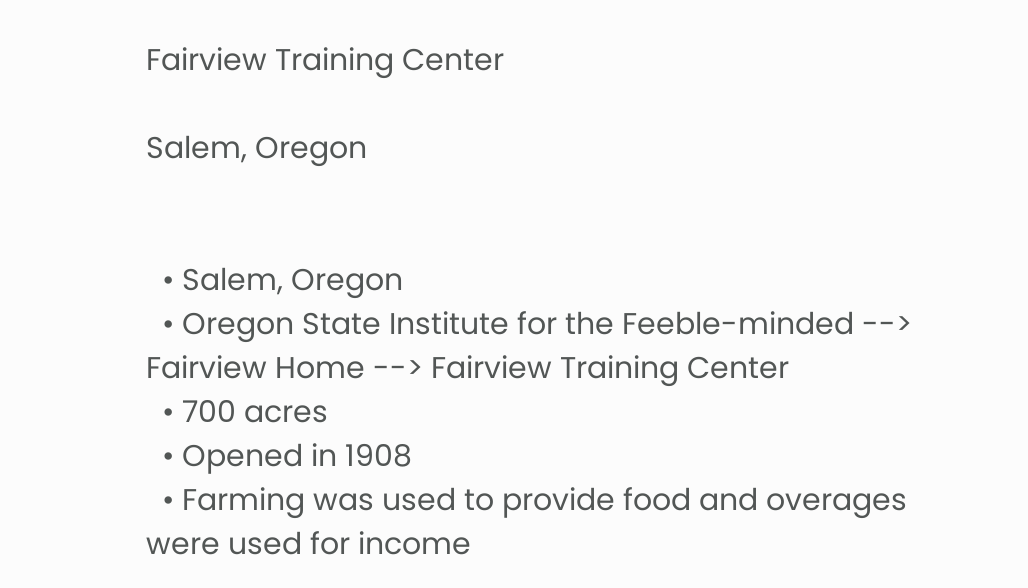Fairview Training Center

Salem, Oregon


  • Salem, Oregon
  • Oregon State Institute for the Feeble-minded --> Fairview Home --> Fairview Training Center
  • 700 acres
  • Opened in 1908
  • Farming was used to provide food and overages were used for income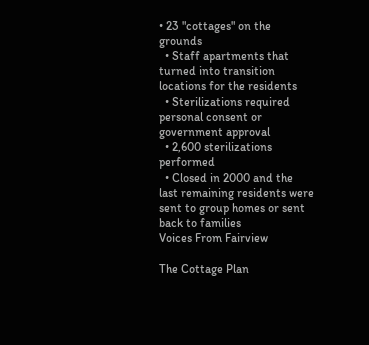• 23 "cottages" on the grounds
  • Staff apartments that turned into transition locations for the residents
  • Sterilizations required personal consent or government approval
  • 2,600 sterilizations performed
  • Closed in 2000 and the last remaining residents were sent to group homes or sent back to families
Voices From Fairview

The Cottage Plan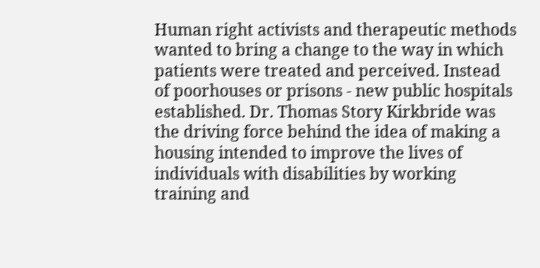Human right activists and therapeutic methods wanted to bring a change to the way in which patients were treated and perceived. Instead of poorhouses or prisons - new public hospitals established. Dr. Thomas Story Kirkbride was the driving force behind the idea of making a housing intended to improve the lives of individuals with disabilities by working training and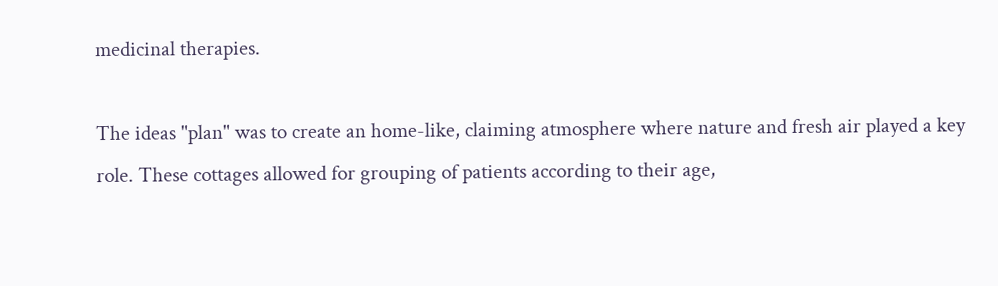medicinal therapies.

The ideas "plan" was to create an home-like, claiming atmosphere where nature and fresh air played a key role. These cottages allowed for grouping of patients according to their age,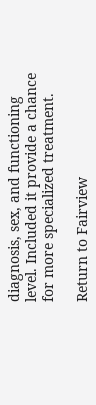diagnosis, sex, and functioning level. Included it provide a chance for more specialized treatment.

Return to Fairview